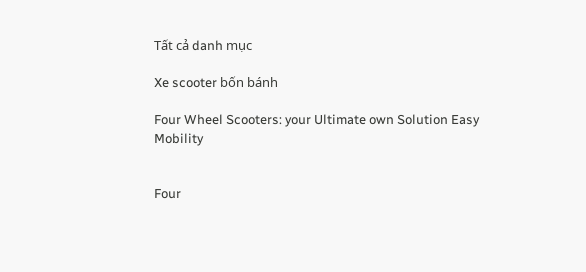Tất cả danh mục

Xe scooter bốn bánh

Four Wheel Scooters: your Ultimate own Solution Easy Mobility


Four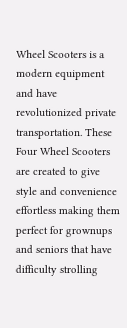Wheel Scooters is a modern equipment and have revolutionized private transportation. These Four Wheel Scooters are created to give style and convenience effortless making them perfect for grownups and seniors that have difficulty strolling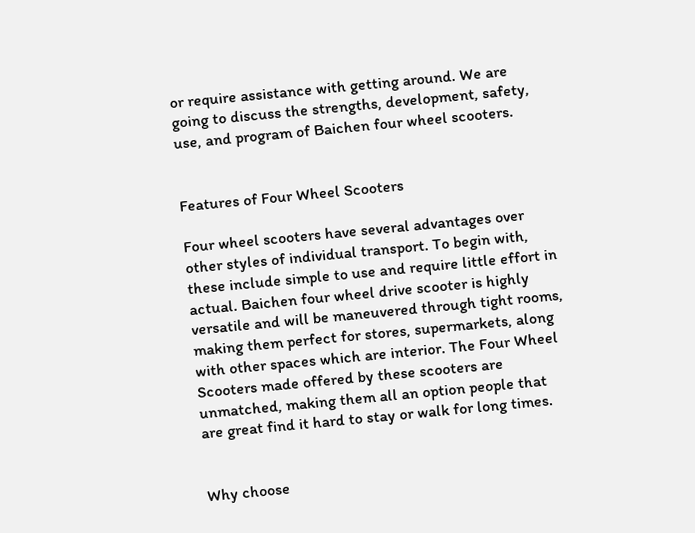or require assistance with getting around. We are going to discuss the strengths, development, safety, use, and program of Baichen four wheel scooters.


Features of Four Wheel Scooters

Four wheel scooters have several advantages over other styles of individual transport. To begin with, these include simple to use and require little effort in actual. Baichen four wheel drive scooter is highly versatile and will be maneuvered through tight rooms, making them perfect for stores, supermarkets, along with other spaces which are interior. The Four Wheel Scooters made offered by these scooters are unmatched, making them all an option people that are great find it hard to stay or walk for long times.


Why choose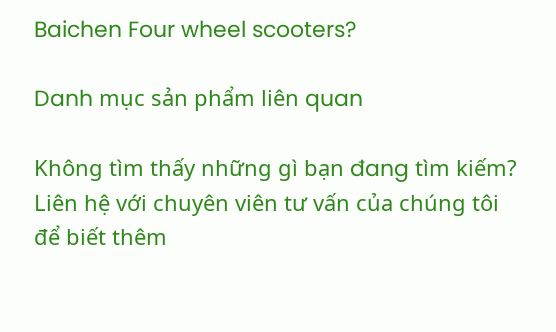Baichen Four wheel scooters?

Danh mục sản phẩm liên quan

Không tìm thấy những gì bạn đang tìm kiếm?
Liên hệ với chuyên viên tư vấn của chúng tôi để biết thêm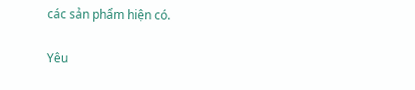các sản phẩm hiện có.

Yêu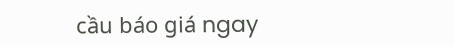cầu báo giá ngay